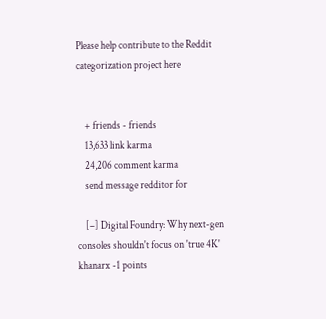Please help contribute to the Reddit categorization project here


    + friends - friends
    13,633 link karma
    24,206 comment karma
    send message redditor for

    [–] Digital Foundry: Why next-gen consoles shouldn't focus on 'true 4K' khanarx -1 points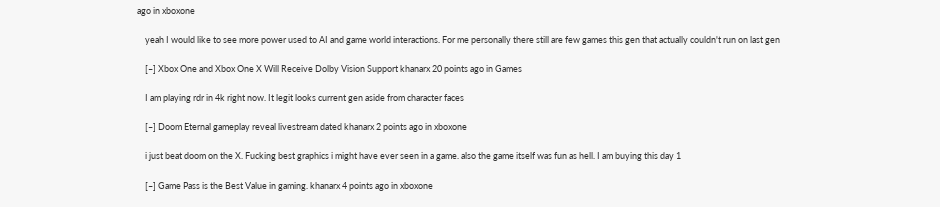ago in xboxone

    yeah I would like to see more power used to AI and game world interactions. For me personally there still are few games this gen that actually couldn't run on last gen

    [–] Xbox One and Xbox One X Will Receive Dolby Vision Support khanarx 20 points ago in Games

    I am playing rdr in 4k right now. It legit looks current gen aside from character faces

    [–] Doom Eternal gameplay reveal livestream dated khanarx 2 points ago in xboxone

    i just beat doom on the X. Fucking best graphics i might have ever seen in a game. also the game itself was fun as hell. I am buying this day 1

    [–] Game Pass is the Best Value in gaming. khanarx 4 points ago in xboxone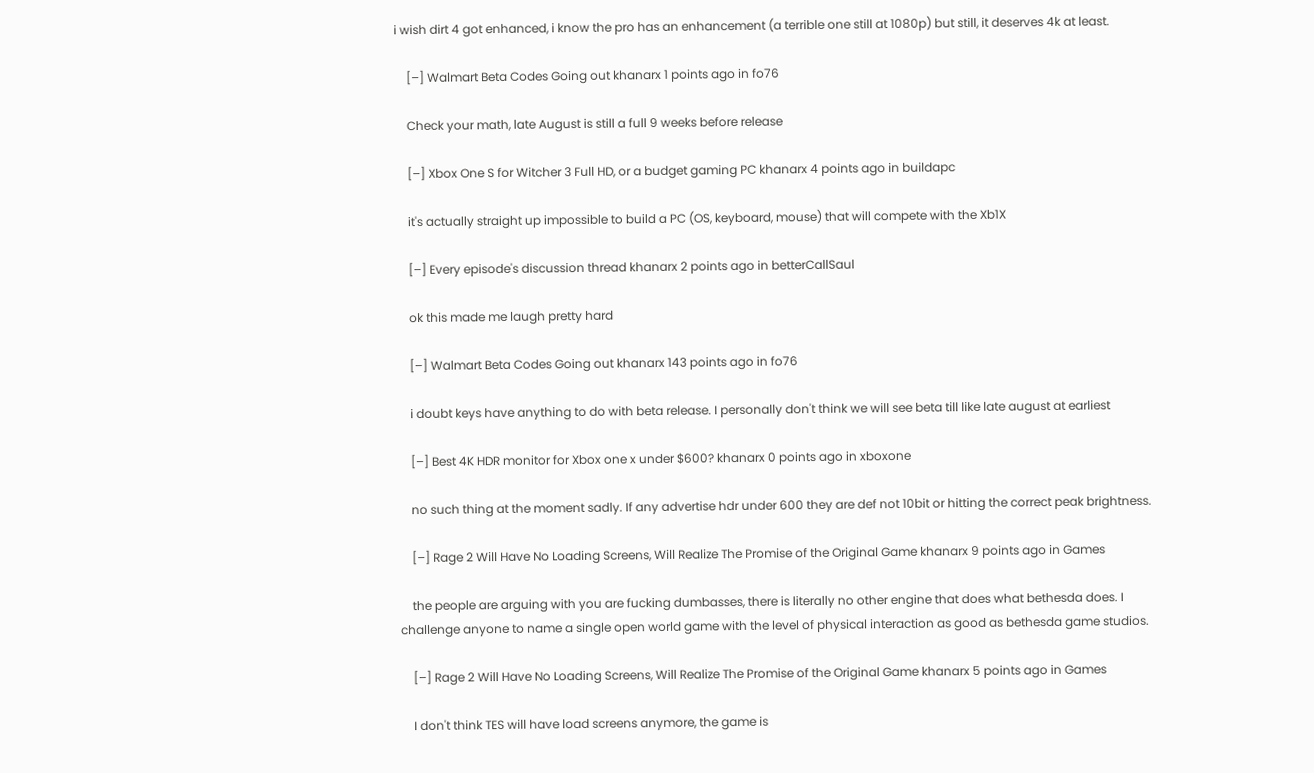i wish dirt 4 got enhanced, i know the pro has an enhancement (a terrible one still at 1080p) but still, it deserves 4k at least.

    [–] Walmart Beta Codes Going out khanarx 1 points ago in fo76

    Check your math, late August is still a full 9 weeks before release

    [–] Xbox One S for Witcher 3 Full HD, or a budget gaming PC khanarx 4 points ago in buildapc

    it's actually straight up impossible to build a PC (OS, keyboard, mouse) that will compete with the Xb1X

    [–] Every episode's discussion thread khanarx 2 points ago in betterCallSaul

    ok this made me laugh pretty hard

    [–] Walmart Beta Codes Going out khanarx 143 points ago in fo76

    i doubt keys have anything to do with beta release. I personally don't think we will see beta till like late august at earliest

    [–] Best 4K HDR monitor for Xbox one x under $600? khanarx 0 points ago in xboxone

    no such thing at the moment sadly. If any advertise hdr under 600 they are def not 10bit or hitting the correct peak brightness.

    [–] Rage 2 Will Have No Loading Screens, Will Realize The Promise of the Original Game khanarx 9 points ago in Games

    the people are arguing with you are fucking dumbasses, there is literally no other engine that does what bethesda does. I challenge anyone to name a single open world game with the level of physical interaction as good as bethesda game studios.

    [–] Rage 2 Will Have No Loading Screens, Will Realize The Promise of the Original Game khanarx 5 points ago in Games

    I don't think TES will have load screens anymore, the game is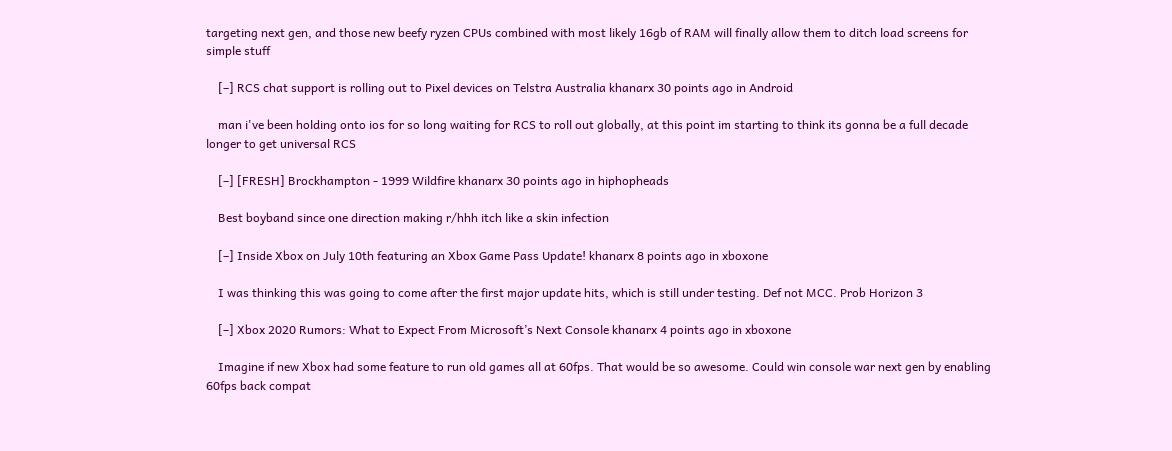targeting next gen, and those new beefy ryzen CPUs combined with most likely 16gb of RAM will finally allow them to ditch load screens for simple stuff

    [–] RCS chat support is rolling out to Pixel devices on Telstra Australia khanarx 30 points ago in Android

    man i've been holding onto ios for so long waiting for RCS to roll out globally, at this point im starting to think its gonna be a full decade longer to get universal RCS

    [–] [FRESH] Brockhampton - 1999 Wildfire khanarx 30 points ago in hiphopheads

    Best boyband since one direction making r/hhh itch like a skin infection

    [–] Inside Xbox on July 10th featuring an Xbox Game Pass Update! khanarx 8 points ago in xboxone

    I was thinking this was going to come after the first major update hits, which is still under testing. Def not MCC. Prob Horizon 3

    [–] Xbox 2020 Rumors: What to Expect From Microsoft’s Next Console khanarx 4 points ago in xboxone

    Imagine if new Xbox had some feature to run old games all at 60fps. That would be so awesome. Could win console war next gen by enabling 60fps back compat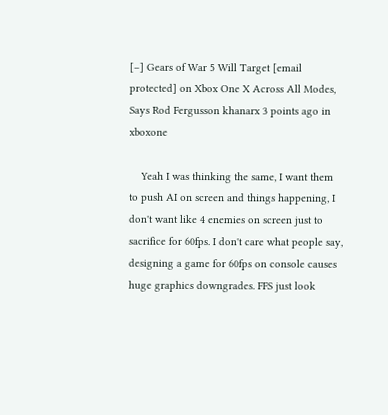[–] Gears of War 5 Will Target [email protected] on Xbox One X Across All Modes, Says Rod Fergusson khanarx 3 points ago in xboxone

    Yeah I was thinking the same, I want them to push AI on screen and things happening, I don't want like 4 enemies on screen just to sacrifice for 60fps. I don't care what people say, designing a game for 60fps on console causes huge graphics downgrades. FFS just look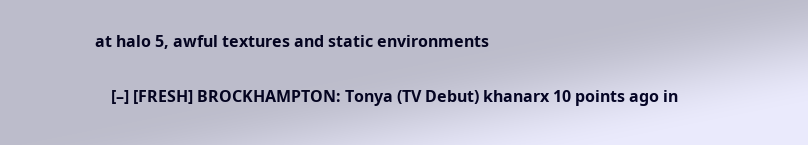at halo 5, awful textures and static environments

    [–] [FRESH] BROCKHAMPTON: Tonya (TV Debut) khanarx 10 points ago in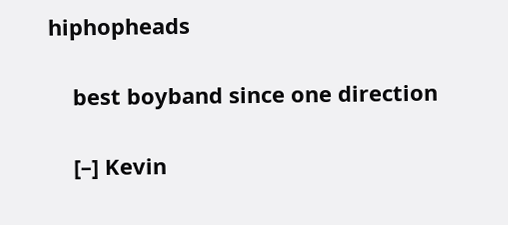hiphopheads

    best boyband since one direction

    [–] Kevin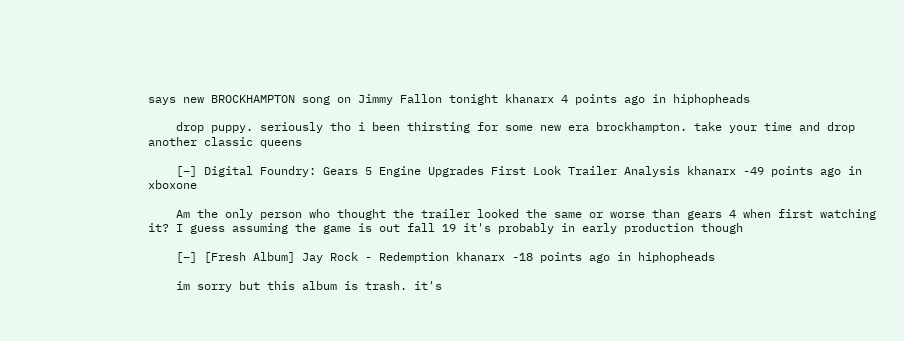says new BROCKHAMPTON song on Jimmy Fallon tonight khanarx 4 points ago in hiphopheads

    drop puppy. seriously tho i been thirsting for some new era brockhampton. take your time and drop another classic queens

    [–] Digital Foundry: Gears 5 Engine Upgrades First Look Trailer Analysis khanarx -49 points ago in xboxone

    Am the only person who thought the trailer looked the same or worse than gears 4 when first watching it? I guess assuming the game is out fall 19 it's probably in early production though

    [–] [Fresh Album] Jay Rock - Redemption khanarx -18 points ago in hiphopheads

    im sorry but this album is trash. it's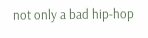not only a bad hip-hop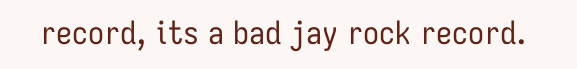record, its a bad jay rock record.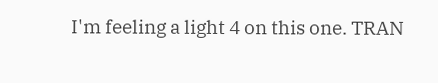I'm feeling a light 4 on this one. TRAN